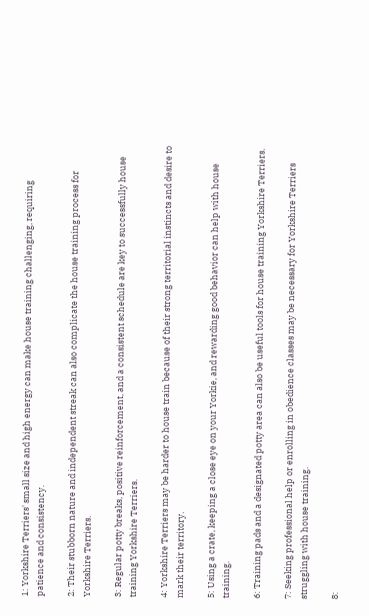1: Yorkshire Terriers' small size and high energy can make house training challenging, requiring patience and consistency.

2: Their stubborn nature and independent streak can also complicate the house training process for Yorkshire Terriers.

3: Regular potty breaks, positive reinforcement, and a consistent schedule are key to successfully house training Yorkshire Terriers.

4: Yorkshire Terriers may be harder to house train because of their strong territorial instincts and desire to mark their territory.

5: Using a crate, keeping a close eye on your Yorkie, and rewarding good behavior can help with house training.

6: Training pads and a designated potty area can also be useful tools for house training Yorkshire Terriers.

7: Seeking professional help or enrolling in obedience classes may be necessary for Yorkshire Terriers struggling with house training.

8: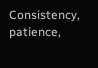Consistency, patience,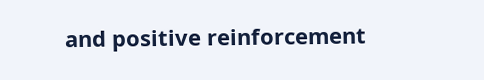and positive reinforcement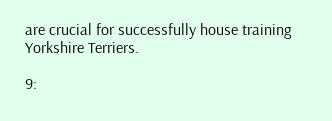are crucial for successfully house training Yorkshire Terriers.

9: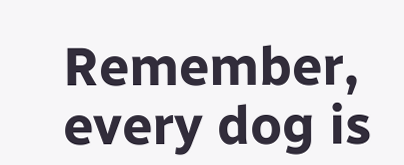Remember, every dog is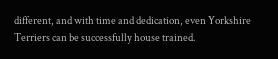different, and with time and dedication, even Yorkshire Terriers can be successfully house trained.